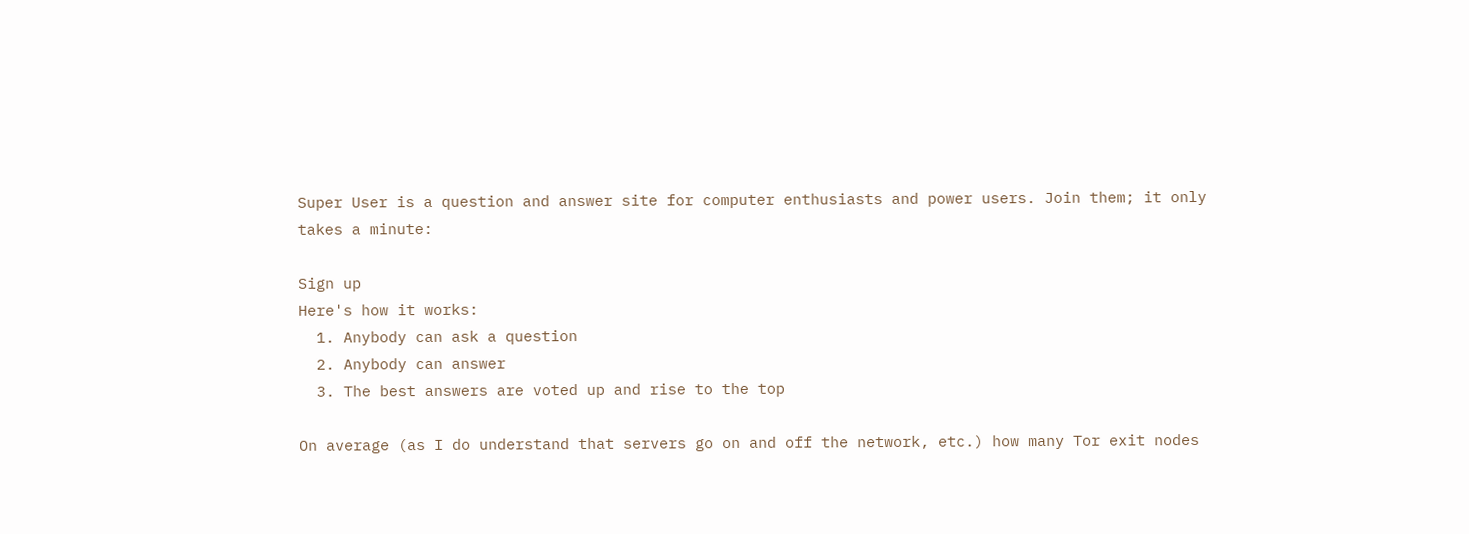Super User is a question and answer site for computer enthusiasts and power users. Join them; it only takes a minute:

Sign up
Here's how it works:
  1. Anybody can ask a question
  2. Anybody can answer
  3. The best answers are voted up and rise to the top

On average (as I do understand that servers go on and off the network, etc.) how many Tor exit nodes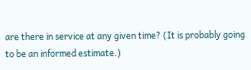are there in service at any given time? (It is probably going to be an informed estimate.)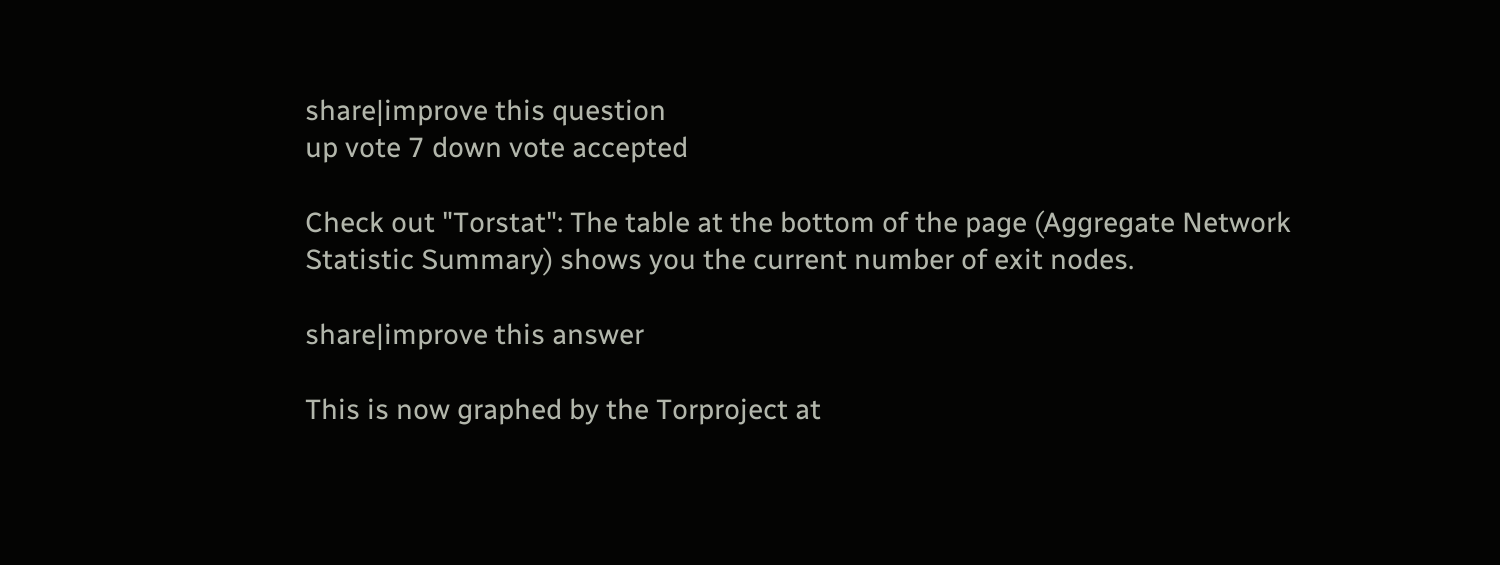share|improve this question
up vote 7 down vote accepted

Check out "Torstat": The table at the bottom of the page (Aggregate Network Statistic Summary) shows you the current number of exit nodes.

share|improve this answer

This is now graphed by the Torproject at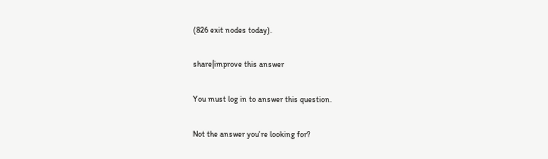(826 exit nodes today).

share|improve this answer

You must log in to answer this question.

Not the answer you're looking for?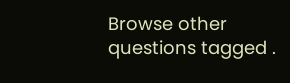Browse other questions tagged .